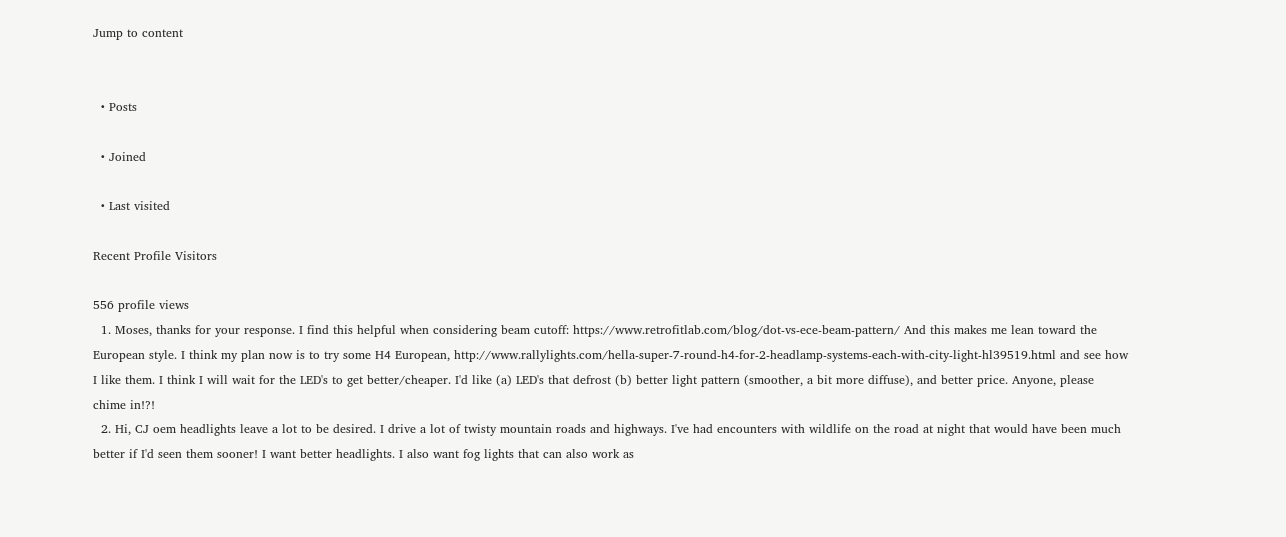Jump to content


  • Posts

  • Joined

  • Last visited

Recent Profile Visitors

556 profile views
  1. Moses, thanks for your response. I find this helpful when considering beam cutoff: https://www.retrofitlab.com/blog/dot-vs-ece-beam-pattern/ And this makes me lean toward the European style. I think my plan now is to try some H4 European, http://www.rallylights.com/hella-super-7-round-h4-for-2-headlamp-systems-each-with-city-light-hl39519.html and see how I like them. I think I will wait for the LED's to get better/cheaper. I'd like (a) LED's that defrost (b) better light pattern (smoother, a bit more diffuse), and better price. Anyone, please chime in!?!
  2. Hi, CJ oem headlights leave a lot to be desired. I drive a lot of twisty mountain roads and highways. I've had encounters with wildlife on the road at night that would have been much better if I'd seen them sooner! I want better headlights. I also want fog lights that can also work as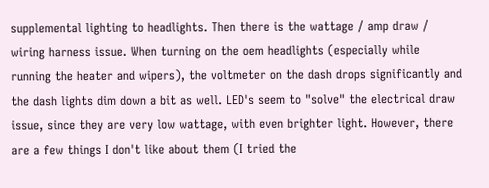supplemental lighting to headlights. Then there is the wattage / amp draw / wiring harness issue. When turning on the oem headlights (especially while running the heater and wipers), the voltmeter on the dash drops significantly and the dash lights dim down a bit as well. LED's seem to "solve" the electrical draw issue, since they are very low wattage, with even brighter light. However, there are a few things I don't like about them (I tried the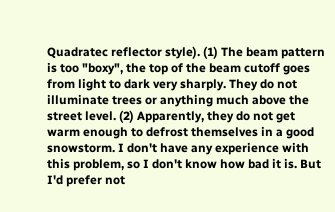Quadratec reflector style). (1) The beam pattern is too "boxy", the top of the beam cutoff goes from light to dark very sharply. They do not illuminate trees or anything much above the street level. (2) Apparently, they do not get warm enough to defrost themselves in a good snowstorm. I don't have any experience with this problem, so I don't know how bad it is. But I'd prefer not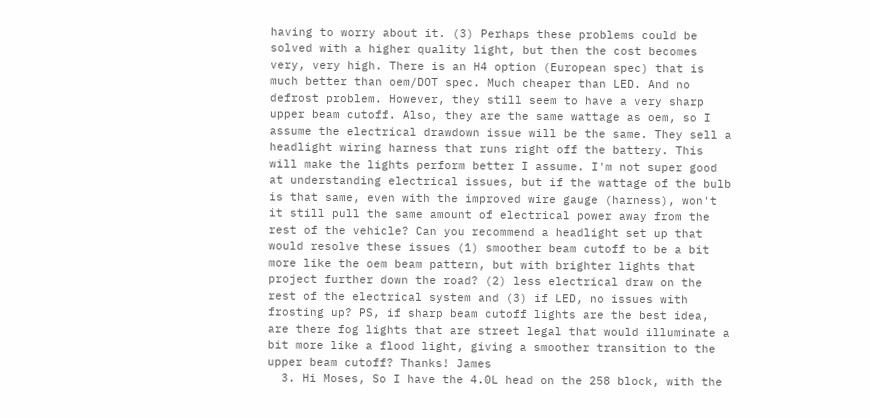having to worry about it. (3) Perhaps these problems could be solved with a higher quality light, but then the cost becomes very, very high. There is an H4 option (European spec) that is much better than oem/DOT spec. Much cheaper than LED. And no defrost problem. However, they still seem to have a very sharp upper beam cutoff. Also, they are the same wattage as oem, so I assume the electrical drawdown issue will be the same. They sell a headlight wiring harness that runs right off the battery. This will make the lights perform better I assume. I'm not super good at understanding electrical issues, but if the wattage of the bulb is that same, even with the improved wire gauge (harness), won't it still pull the same amount of electrical power away from the rest of the vehicle? Can you recommend a headlight set up that would resolve these issues (1) smoother beam cutoff to be a bit more like the oem beam pattern, but with brighter lights that project further down the road? (2) less electrical draw on the rest of the electrical system and (3) if LED, no issues with frosting up? PS, if sharp beam cutoff lights are the best idea, are there fog lights that are street legal that would illuminate a bit more like a flood light, giving a smoother transition to the upper beam cutoff? Thanks! James
  3. Hi Moses, So I have the 4.0L head on the 258 block, with the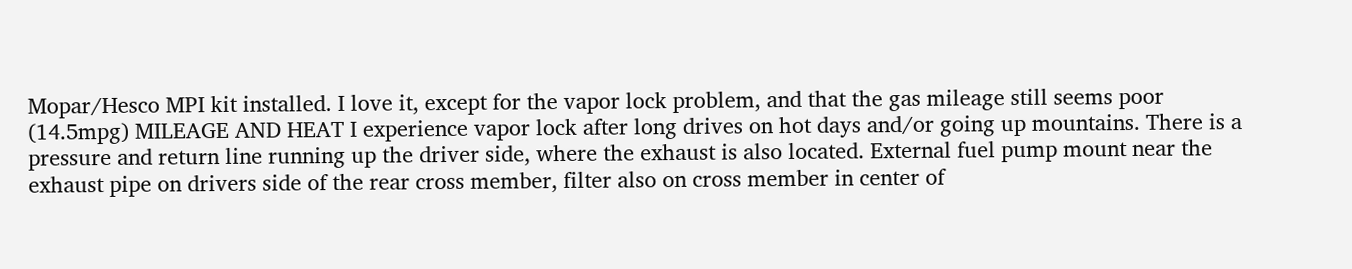Mopar/Hesco MPI kit installed. I love it, except for the vapor lock problem, and that the gas mileage still seems poor (14.5mpg) MILEAGE AND HEAT I experience vapor lock after long drives on hot days and/or going up mountains. There is a pressure and return line running up the driver side, where the exhaust is also located. External fuel pump mount near the exhaust pipe on drivers side of the rear cross member, filter also on cross member in center of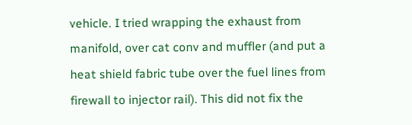vehicle. I tried wrapping the exhaust from manifold, over cat conv and muffler (and put a heat shield fabric tube over the fuel lines from firewall to injector rail). This did not fix the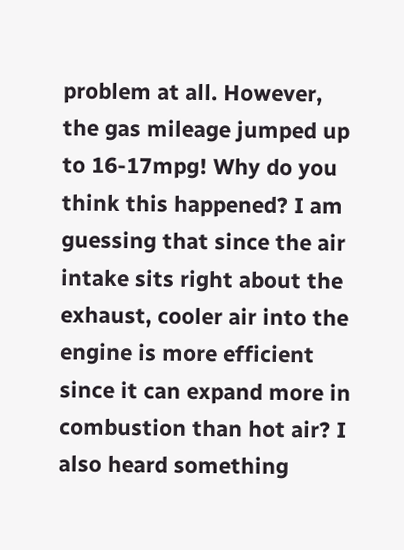problem at all. However, the gas mileage jumped up to 16-17mpg! Why do you think this happened? I am guessing that since the air intake sits right about the exhaust, cooler air into the engine is more efficient since it can expand more in combustion than hot air? I also heard something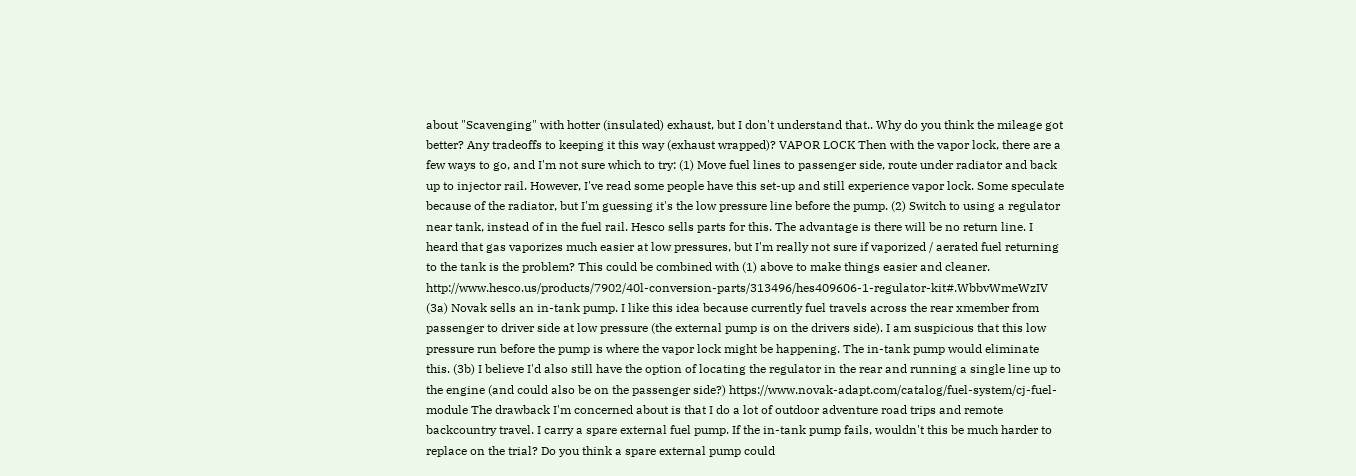about "Scavenging" with hotter (insulated) exhaust, but I don't understand that.. Why do you think the mileage got better? Any tradeoffs to keeping it this way (exhaust wrapped)? VAPOR LOCK Then with the vapor lock, there are a few ways to go, and I'm not sure which to try: (1) Move fuel lines to passenger side, route under radiator and back up to injector rail. However, I've read some people have this set-up and still experience vapor lock. Some speculate because of the radiator, but I'm guessing it's the low pressure line before the pump. (2) Switch to using a regulator near tank, instead of in the fuel rail. Hesco sells parts for this. The advantage is there will be no return line. I heard that gas vaporizes much easier at low pressures, but I'm really not sure if vaporized / aerated fuel returning to the tank is the problem? This could be combined with (1) above to make things easier and cleaner. http://www.hesco.us/products/7902/40l-conversion-parts/313496/hes409606-1-regulator-kit#.WbbvWmeWzIV (3a) Novak sells an in-tank pump. I like this idea because currently fuel travels across the rear xmember from passenger to driver side at low pressure (the external pump is on the drivers side). I am suspicious that this low pressure run before the pump is where the vapor lock might be happening. The in-tank pump would eliminate this. (3b) I believe I'd also still have the option of locating the regulator in the rear and running a single line up to the engine (and could also be on the passenger side?) https://www.novak-adapt.com/catalog/fuel-system/cj-fuel-module The drawback I'm concerned about is that I do a lot of outdoor adventure road trips and remote backcountry travel. I carry a spare external fuel pump. If the in-tank pump fails, wouldn't this be much harder to replace on the trial? Do you think a spare external pump could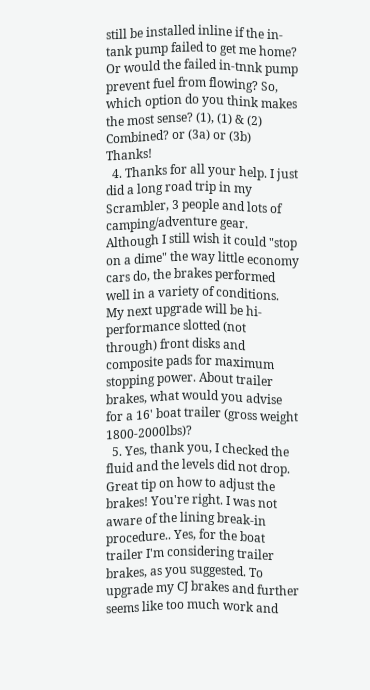still be installed inline if the in-tank pump failed to get me home? Or would the failed in-tnnk pump prevent fuel from flowing? So, which option do you think makes the most sense? (1), (1) & (2) Combined? or (3a) or (3b) Thanks!
  4. Thanks for all your help. I just did a long road trip in my Scrambler, 3 people and lots of camping/adventure gear. Although I still wish it could "stop on a dime" the way little economy cars do, the brakes performed well in a variety of conditions. My next upgrade will be hi-performance slotted (not through) front disks and composite pads for maximum stopping power. About trailer brakes, what would you advise for a 16' boat trailer (gross weight 1800-2000lbs)?
  5. Yes, thank you, I checked the fluid and the levels did not drop. Great tip on how to adjust the brakes! You're right. I was not aware of the lining break-in procedure.. Yes, for the boat trailer I'm considering trailer brakes, as you suggested. To upgrade my CJ brakes and further seems like too much work and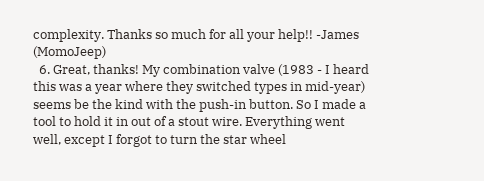complexity. Thanks so much for all your help!! -James (MomoJeep)
  6. Great, thanks! My combination valve (1983 - I heard this was a year where they switched types in mid-year) seems be the kind with the push-in button. So I made a tool to hold it in out of a stout wire. Everything went well, except I forgot to turn the star wheel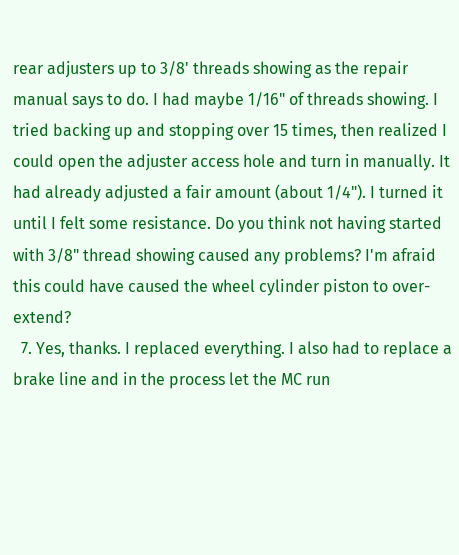rear adjusters up to 3/8' threads showing as the repair manual says to do. I had maybe 1/16" of threads showing. I tried backing up and stopping over 15 times, then realized I could open the adjuster access hole and turn in manually. It had already adjusted a fair amount (about 1/4"). I turned it until I felt some resistance. Do you think not having started with 3/8" thread showing caused any problems? I'm afraid this could have caused the wheel cylinder piston to over-extend?
  7. Yes, thanks. I replaced everything. I also had to replace a brake line and in the process let the MC run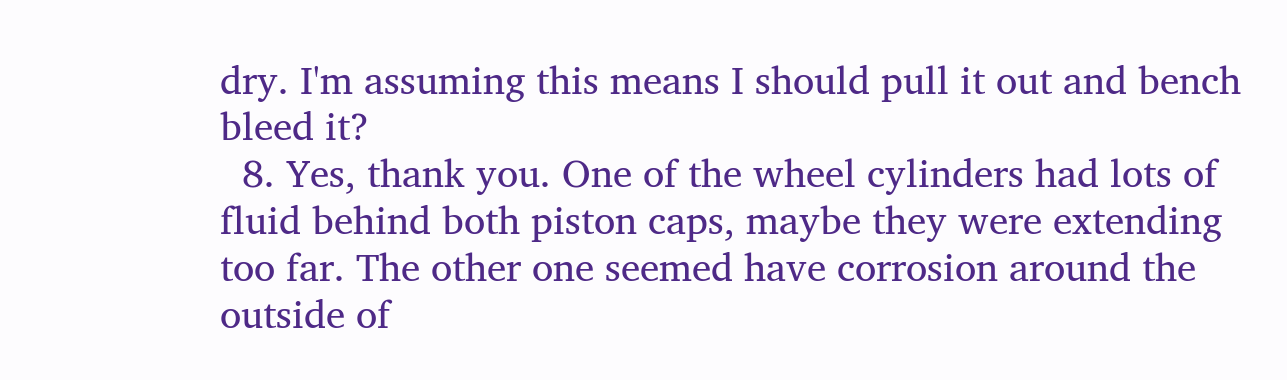dry. I'm assuming this means I should pull it out and bench bleed it?
  8. Yes, thank you. One of the wheel cylinders had lots of fluid behind both piston caps, maybe they were extending too far. The other one seemed have corrosion around the outside of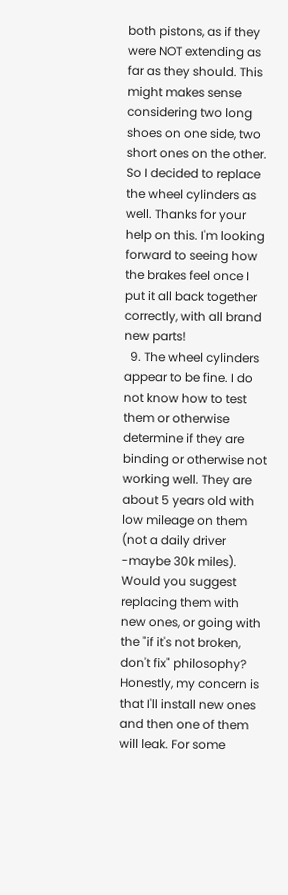both pistons, as if they were NOT extending as far as they should. This might makes sense considering two long shoes on one side, two short ones on the other. So I decided to replace the wheel cylinders as well. Thanks for your help on this. I'm looking forward to seeing how the brakes feel once I put it all back together correctly, with all brand new parts!
  9. The wheel cylinders appear to be fine. I do not know how to test them or otherwise determine if they are binding or otherwise not working well. They are about 5 years old with low mileage on them (not a daily driver -maybe 30k miles). Would you suggest replacing them with new ones, or going with the "if it's not broken, don't fix" philosophy? Honestly, my concern is that I'll install new ones and then one of them will leak. For some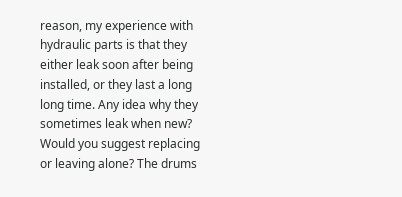reason, my experience with hydraulic parts is that they either leak soon after being installed, or they last a long long time. Any idea why they sometimes leak when new? Would you suggest replacing or leaving alone? The drums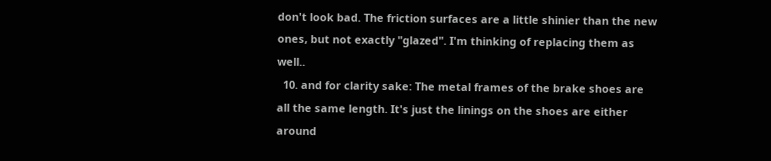don't look bad. The friction surfaces are a little shinier than the new ones, but not exactly "glazed". I'm thinking of replacing them as well..
  10. and for clarity sake: The metal frames of the brake shoes are all the same length. It's just the linings on the shoes are either around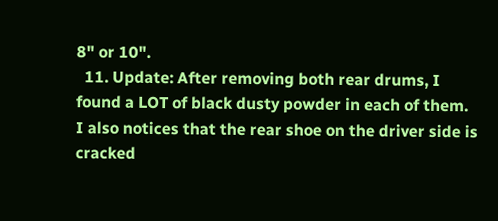8" or 10".
  11. Update: After removing both rear drums, I found a LOT of black dusty powder in each of them. I also notices that the rear shoe on the driver side is cracked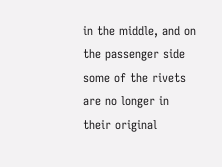in the middle, and on the passenger side some of the rivets are no longer in their original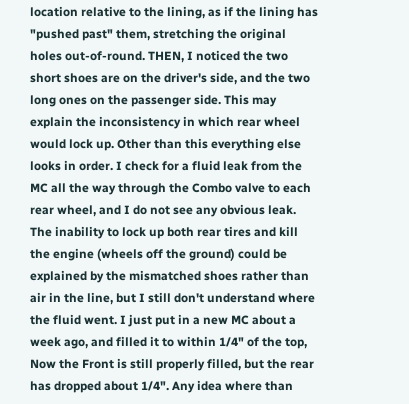location relative to the lining, as if the lining has "pushed past" them, stretching the original holes out-of-round. THEN, I noticed the two short shoes are on the driver's side, and the two long ones on the passenger side. This may explain the inconsistency in which rear wheel would lock up. Other than this everything else looks in order. I check for a fluid leak from the MC all the way through the Combo valve to each rear wheel, and I do not see any obvious leak. The inability to lock up both rear tires and kill the engine (wheels off the ground) could be explained by the mismatched shoes rather than air in the line, but I still don't understand where the fluid went. I just put in a new MC about a week ago, and filled it to within 1/4" of the top, Now the Front is still properly filled, but the rear has dropped about 1/4". Any idea where than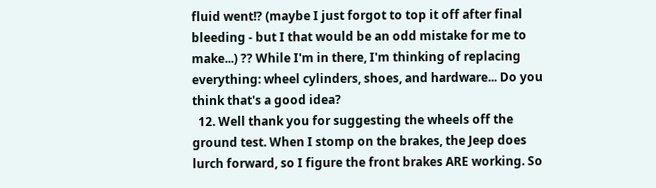fluid went!? (maybe I just forgot to top it off after final bleeding - but I that would be an odd mistake for me to make...) ?? While I'm in there, I'm thinking of replacing everything: wheel cylinders, shoes, and hardware... Do you think that's a good idea?
  12. Well thank you for suggesting the wheels off the ground test. When I stomp on the brakes, the Jeep does lurch forward, so I figure the front brakes ARE working. So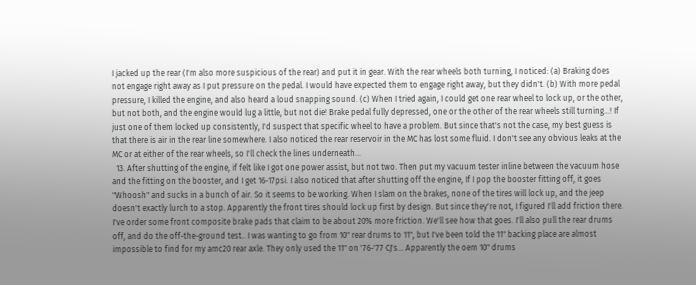I jacked up the rear (I'm also more suspicious of the rear) and put it in gear. With the rear wheels both turning, I noticed: (a) Braking does not engage right away as I put pressure on the pedal. I would have expected them to engage right away, but they didn't. (b) With more pedal pressure, I killed the engine, and also heard a loud snapping sound. (c) When I tried again, I could get one rear wheel to lock up, or the other, but not both, and the engine would lug a little, but not die! Brake pedal fully depressed, one or the other of the rear wheels still turning...! If just one of them locked up consistently, I'd suspect that specific wheel to have a problem. But since that's not the case, my best guess is that there is air in the rear line somewhere. I also noticed the rear reservoir in the MC has lost some fluid. I don't see any obvious leaks at the MC or at either of the rear wheels, so I'll check the lines underneath...
  13. After shutting of the engine, if felt like I got one power assist, but not two. Then put my vacuum tester inline between the vacuum hose and the fitting on the booster, and I get 16-17psi. I also noticed that after shutting off the engine, If I pop the booster fitting off, it goes "Whoosh" and sucks in a bunch of air. So it seems to be working. When I slam on the brakes, none of the tires will lock up, and the jeep doesn't exactly lurch to a stop. Apparently the front tires should lock up first by design. But since they're not, I figured I'll add friction there. I've order some front composite brake pads that claim to be about 20% more friction. We'll see how that goes. I'll also pull the rear drums off, and do the off-the-ground test.. I was wanting to go from 10" rear drums to 11", but I've been told the 11" backing place are almost impossible to find for my amc20 rear axle. They only used the 11" on '76-'77 CJ's... Apparently the oem 10" drums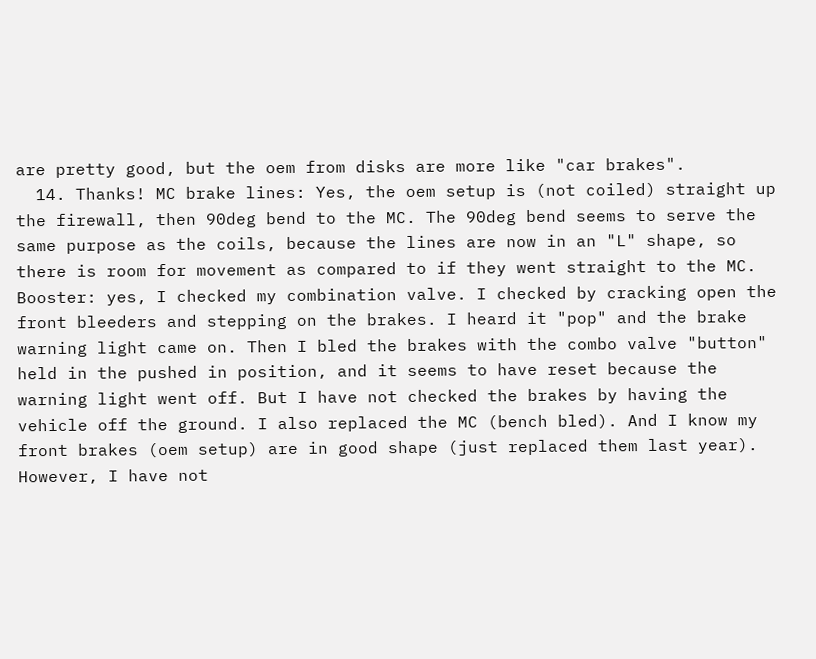are pretty good, but the oem from disks are more like "car brakes".
  14. Thanks! MC brake lines: Yes, the oem setup is (not coiled) straight up the firewall, then 90deg bend to the MC. The 90deg bend seems to serve the same purpose as the coils, because the lines are now in an "L" shape, so there is room for movement as compared to if they went straight to the MC. Booster: yes, I checked my combination valve. I checked by cracking open the front bleeders and stepping on the brakes. I heard it "pop" and the brake warning light came on. Then I bled the brakes with the combo valve "button" held in the pushed in position, and it seems to have reset because the warning light went off. But I have not checked the brakes by having the vehicle off the ground. I also replaced the MC (bench bled). And I know my front brakes (oem setup) are in good shape (just replaced them last year). However, I have not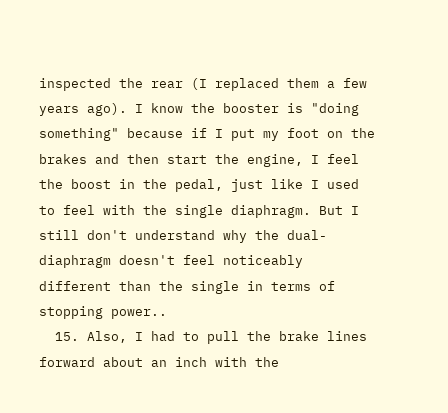inspected the rear (I replaced them a few years ago). I know the booster is "doing something" because if I put my foot on the brakes and then start the engine, I feel the boost in the pedal, just like I used to feel with the single diaphragm. But I still don't understand why the dual-diaphragm doesn't feel noticeably different than the single in terms of stopping power..
  15. Also, I had to pull the brake lines forward about an inch with the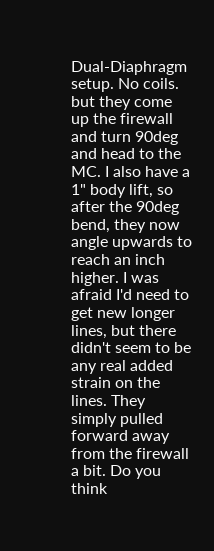Dual-Diaphragm setup. No coils. but they come up the firewall and turn 90deg and head to the MC. I also have a 1" body lift, so after the 90deg bend, they now angle upwards to reach an inch higher. I was afraid I'd need to get new longer lines, but there didn't seem to be any real added strain on the lines. They simply pulled forward away from the firewall a bit. Do you think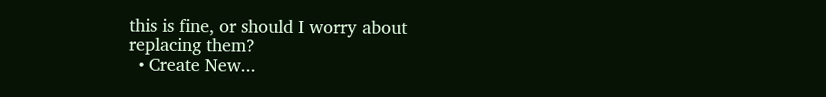this is fine, or should I worry about replacing them?
  • Create New...